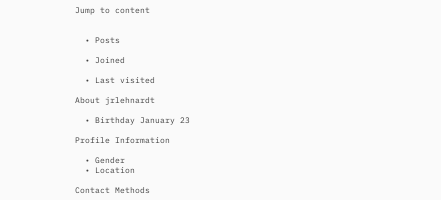Jump to content


  • Posts

  • Joined

  • Last visited

About jrlehnardt

  • Birthday January 23

Profile Information

  • Gender
  • Location

Contact Methods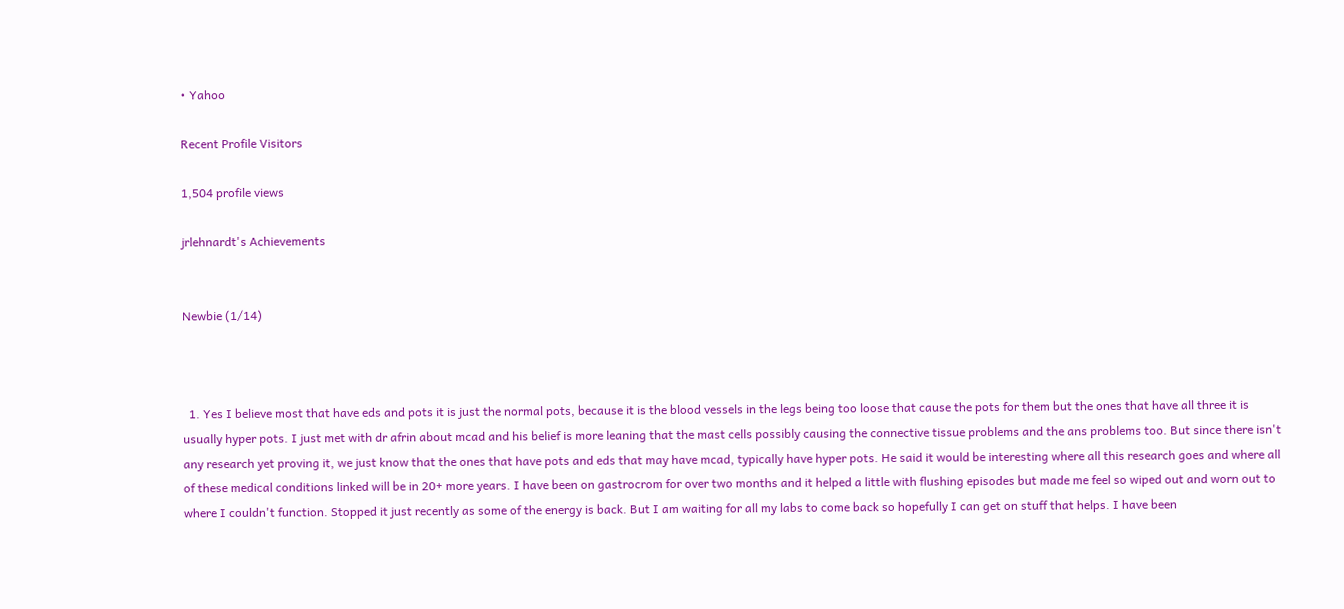• Yahoo

Recent Profile Visitors

1,504 profile views

jrlehnardt's Achievements


Newbie (1/14)



  1. Yes I believe most that have eds and pots it is just the normal pots, because it is the blood vessels in the legs being too loose that cause the pots for them but the ones that have all three it is usually hyper pots. I just met with dr afrin about mcad and his belief is more leaning that the mast cells possibly causing the connective tissue problems and the ans problems too. But since there isn't any research yet proving it, we just know that the ones that have pots and eds that may have mcad, typically have hyper pots. He said it would be interesting where all this research goes and where all of these medical conditions linked will be in 20+ more years. I have been on gastrocrom for over two months and it helped a little with flushing episodes but made me feel so wiped out and worn out to where I couldn't function. Stopped it just recently as some of the energy is back. But I am waiting for all my labs to come back so hopefully I can get on stuff that helps. I have been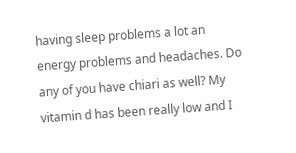having sleep problems a lot an energy problems and headaches. Do any of you have chiari as well? My vitamin d has been really low and I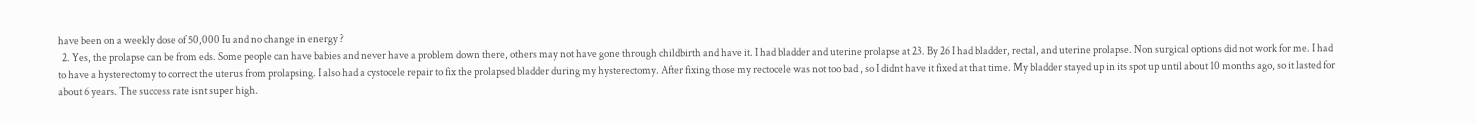have been on a weekly dose of 50,000 Iu and no change in energy ?
  2. Yes, the prolapse can be from eds. Some people can have babies and never have a problem down there, others may not have gone through childbirth and have it. I had bladder and uterine prolapse at 23. By 26 I had bladder, rectal, and uterine prolapse. Non surgical options did not work for me. I had to have a hysterectomy to correct the uterus from prolapsing. I also had a cystocele repair to fix the prolapsed bladder during my hysterectomy. After fixing those my rectocele was not too bad , so I didnt have it fixed at that time. My bladder stayed up in its spot up until about 10 months ago, so it lasted for about 6 years. The success rate isnt super high.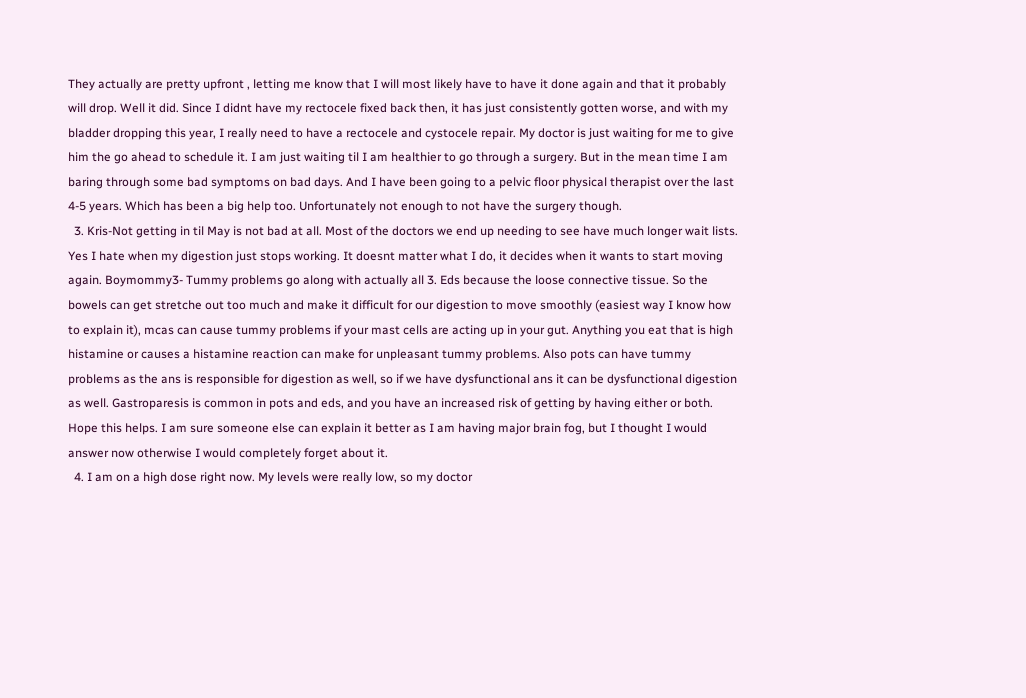They actually are pretty upfront , letting me know that I will most likely have to have it done again and that it probably will drop. Well it did. Since I didnt have my rectocele fixed back then, it has just consistently gotten worse, and with my bladder dropping this year, I really need to have a rectocele and cystocele repair. My doctor is just waiting for me to give him the go ahead to schedule it. I am just waiting til I am healthier to go through a surgery. But in the mean time I am baring through some bad symptoms on bad days. And I have been going to a pelvic floor physical therapist over the last 4-5 years. Which has been a big help too. Unfortunately not enough to not have the surgery though.
  3. Kris-Not getting in til May is not bad at all. Most of the doctors we end up needing to see have much longer wait lists. Yes I hate when my digestion just stops working. It doesnt matter what I do, it decides when it wants to start moving again. Boymommy3- Tummy problems go along with actually all 3. Eds because the loose connective tissue. So the bowels can get stretche out too much and make it difficult for our digestion to move smoothly (easiest way I know how to explain it), mcas can cause tummy problems if your mast cells are acting up in your gut. Anything you eat that is high histamine or causes a histamine reaction can make for unpleasant tummy problems. Also pots can have tummy problems as the ans is responsible for digestion as well, so if we have dysfunctional ans it can be dysfunctional digestion as well. Gastroparesis is common in pots and eds, and you have an increased risk of getting by having either or both. Hope this helps. I am sure someone else can explain it better as I am having major brain fog, but I thought I would answer now otherwise I would completely forget about it.
  4. I am on a high dose right now. My levels were really low, so my doctor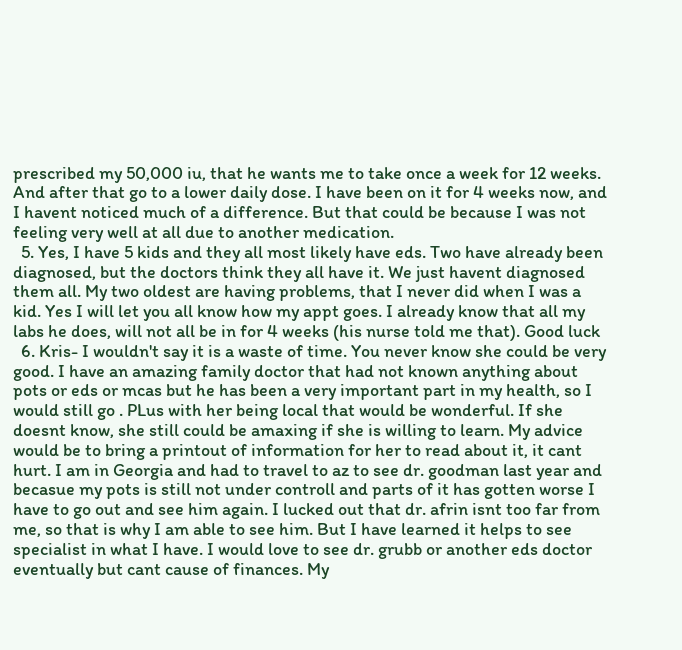prescribed my 50,000 iu, that he wants me to take once a week for 12 weeks. And after that go to a lower daily dose. I have been on it for 4 weeks now, and I havent noticed much of a difference. But that could be because I was not feeling very well at all due to another medication.
  5. Yes, I have 5 kids and they all most likely have eds. Two have already been diagnosed, but the doctors think they all have it. We just havent diagnosed them all. My two oldest are having problems, that I never did when I was a kid. Yes I will let you all know how my appt goes. I already know that all my labs he does, will not all be in for 4 weeks (his nurse told me that). Good luck
  6. Kris- I wouldn't say it is a waste of time. You never know she could be very good. I have an amazing family doctor that had not known anything about pots or eds or mcas but he has been a very important part in my health, so I would still go . PLus with her being local that would be wonderful. If she doesnt know, she still could be amaxing if she is willing to learn. My advice would be to bring a printout of information for her to read about it, it cant hurt. I am in Georgia and had to travel to az to see dr. goodman last year and becasue my pots is still not under controll and parts of it has gotten worse I have to go out and see him again. I lucked out that dr. afrin isnt too far from me, so that is why I am able to see him. But I have learned it helps to see specialist in what I have. I would love to see dr. grubb or another eds doctor eventually but cant cause of finances. My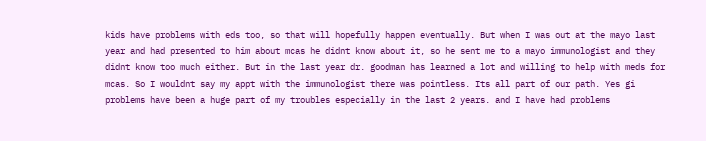kids have problems with eds too, so that will hopefully happen eventually. But when I was out at the mayo last year and had presented to him about mcas he didnt know about it, so he sent me to a mayo immunologist and they didnt know too much either. But in the last year dr. goodman has learned a lot and willing to help with meds for mcas. So I wouldnt say my appt with the immunologist there was pointless. Its all part of our path. Yes gi problems have been a huge part of my troubles especially in the last 2 years. and I have had problems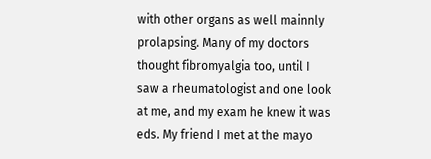with other organs as well mainnly prolapsing. Many of my doctors thought fibromyalgia too, until I saw a rheumatologist and one look at me, and my exam he knew it was eds. My friend I met at the mayo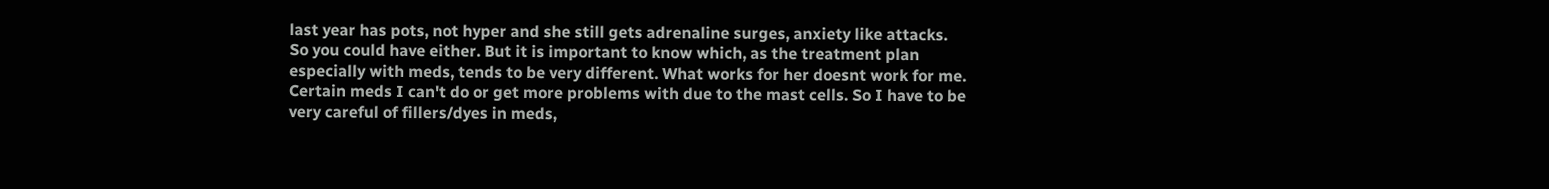last year has pots, not hyper and she still gets adrenaline surges, anxiety like attacks. So you could have either. But it is important to know which, as the treatment plan especially with meds, tends to be very different. What works for her doesnt work for me. Certain meds I can't do or get more problems with due to the mast cells. So I have to be very careful of fillers/dyes in meds,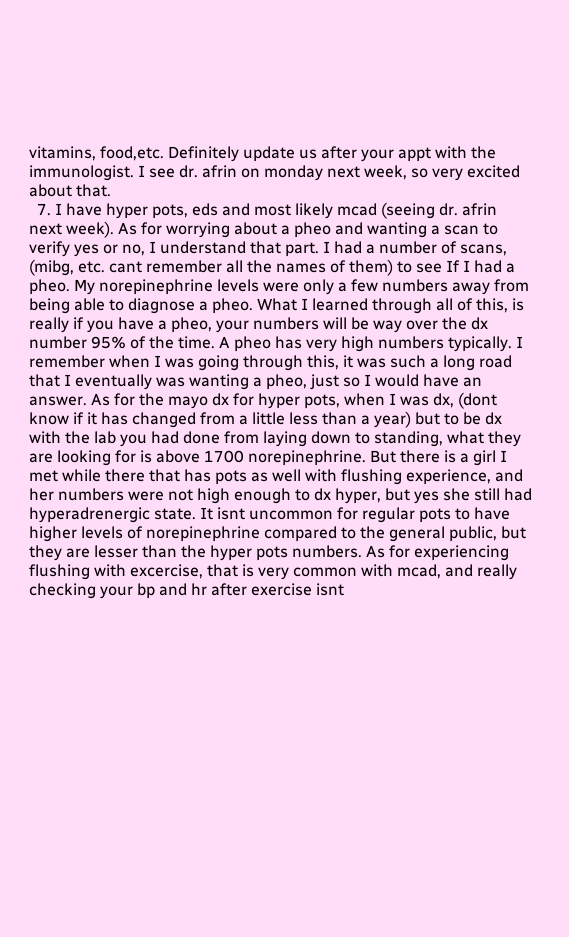vitamins, food,etc. Definitely update us after your appt with the immunologist. I see dr. afrin on monday next week, so very excited about that.
  7. I have hyper pots, eds and most likely mcad (seeing dr. afrin next week). As for worrying about a pheo and wanting a scan to verify yes or no, I understand that part. I had a number of scans, (mibg, etc. cant remember all the names of them) to see If I had a pheo. My norepinephrine levels were only a few numbers away from being able to diagnose a pheo. What I learned through all of this, is really if you have a pheo, your numbers will be way over the dx number 95% of the time. A pheo has very high numbers typically. I remember when I was going through this, it was such a long road that I eventually was wanting a pheo, just so I would have an answer. As for the mayo dx for hyper pots, when I was dx, (dont know if it has changed from a little less than a year) but to be dx with the lab you had done from laying down to standing, what they are looking for is above 1700 norepinephrine. But there is a girl I met while there that has pots as well with flushing experience, and her numbers were not high enough to dx hyper, but yes she still had hyperadrenergic state. It isnt uncommon for regular pots to have higher levels of norepinephrine compared to the general public, but they are lesser than the hyper pots numbers. As for experiencing flushing with excercise, that is very common with mcad, and really checking your bp and hr after exercise isnt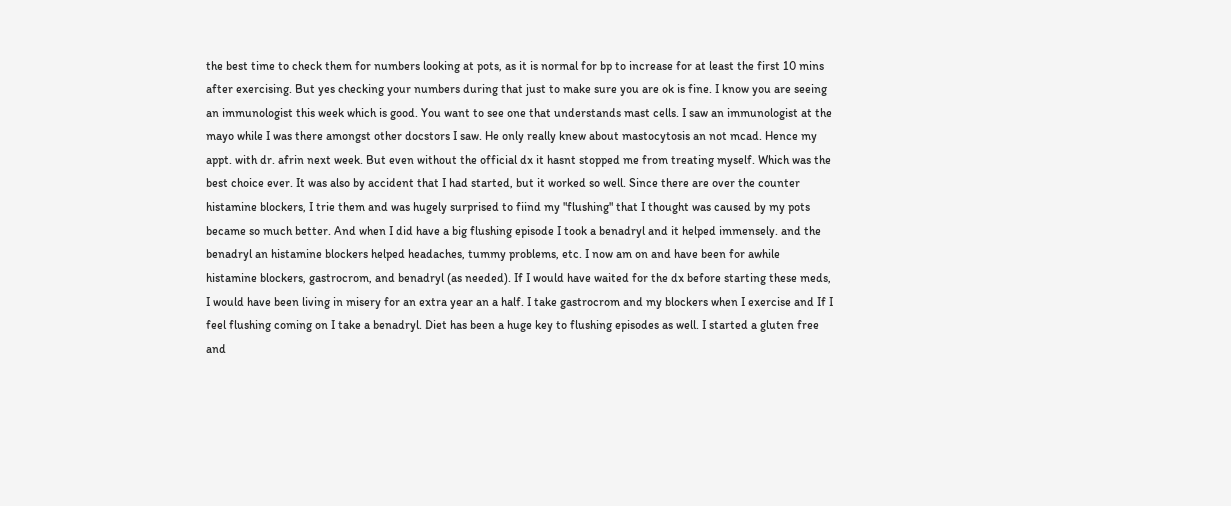the best time to check them for numbers looking at pots, as it is normal for bp to increase for at least the first 10 mins after exercising. But yes checking your numbers during that just to make sure you are ok is fine. I know you are seeing an immunologist this week which is good. You want to see one that understands mast cells. I saw an immunologist at the mayo while I was there amongst other docstors I saw. He only really knew about mastocytosis an not mcad. Hence my appt. with dr. afrin next week. But even without the official dx it hasnt stopped me from treating myself. Which was the best choice ever. It was also by accident that I had started, but it worked so well. Since there are over the counter histamine blockers, I trie them and was hugely surprised to fiind my "flushing" that I thought was caused by my pots became so much better. And when I did have a big flushing episode I took a benadryl and it helped immensely. and the benadryl an histamine blockers helped headaches, tummy problems, etc. I now am on and have been for awhile histamine blockers, gastrocrom, and benadryl (as needed). If I would have waited for the dx before starting these meds, I would have been living in misery for an extra year an a half. I take gastrocrom and my blockers when I exercise and If I feel flushing coming on I take a benadryl. Diet has been a huge key to flushing episodes as well. I started a gluten free and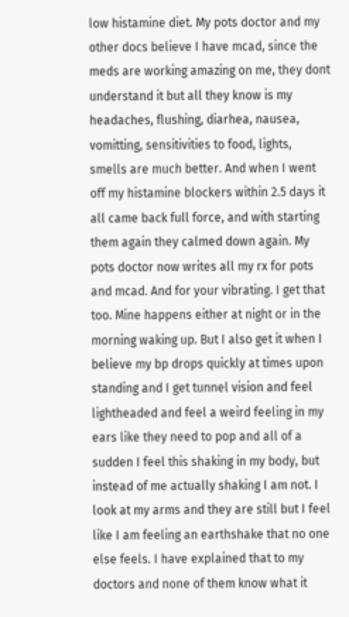low histamine diet. My pots doctor and my other docs believe I have mcad, since the meds are working amazing on me, they dont understand it but all they know is my headaches, flushing, diarhea, nausea, vomitting, sensitivities to food, lights, smells are much better. And when I went off my histamine blockers within 2.5 days it all came back full force, and with starting them again they calmed down again. My pots doctor now writes all my rx for pots and mcad. And for your vibrating. I get that too. Mine happens either at night or in the morning waking up. But I also get it when I believe my bp drops quickly at times upon standing and I get tunnel vision and feel lightheaded and feel a weird feeling in my ears like they need to pop and all of a sudden I feel this shaking in my body, but instead of me actually shaking I am not. I look at my arms and they are still but I feel like I am feeling an earthshake that no one else feels. I have explained that to my doctors and none of them know what it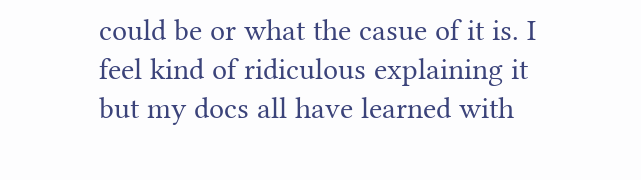could be or what the casue of it is. I feel kind of ridiculous explaining it but my docs all have learned with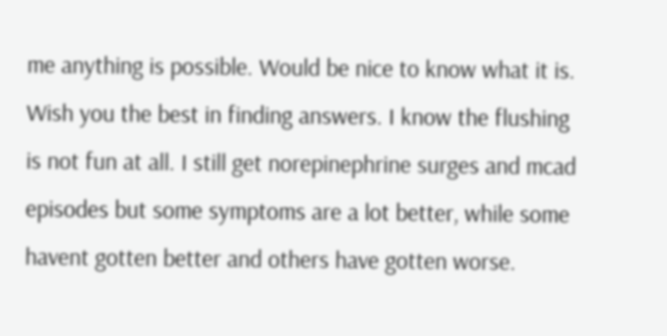me anything is possible. Would be nice to know what it is. Wish you the best in finding answers. I know the flushing is not fun at all. I still get norepinephrine surges and mcad episodes but some symptoms are a lot better, while some havent gotten better and others have gotten worse.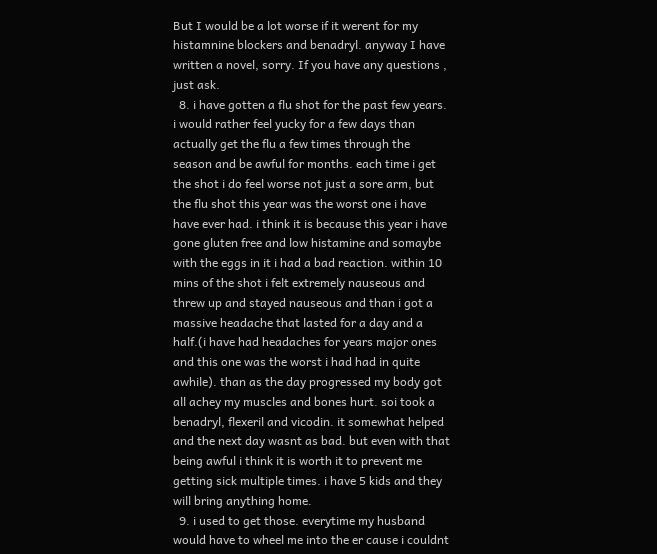But I would be a lot worse if it werent for my histamnine blockers and benadryl. anyway I have written a novel, sorry. If you have any questions , just ask.
  8. i have gotten a flu shot for the past few years. i would rather feel yucky for a few days than actually get the flu a few times through the season and be awful for months. each time i get the shot i do feel worse not just a sore arm, but the flu shot this year was the worst one i have have ever had. i think it is because this year i have gone gluten free and low histamine and somaybe with the eggs in it i had a bad reaction. within 10 mins of the shot i felt extremely nauseous and threw up and stayed nauseous and than i got a massive headache that lasted for a day and a half.(i have had headaches for years major ones and this one was the worst i had had in quite awhile). than as the day progressed my body got all achey my muscles and bones hurt. soi took a benadryl, flexeril and vicodin. it somewhat helped and the next day wasnt as bad. but even with that being awful i think it is worth it to prevent me getting sick multiple times. i have 5 kids and they will bring anything home.
  9. i used to get those. everytime my husband would have to wheel me into the er cause i couldnt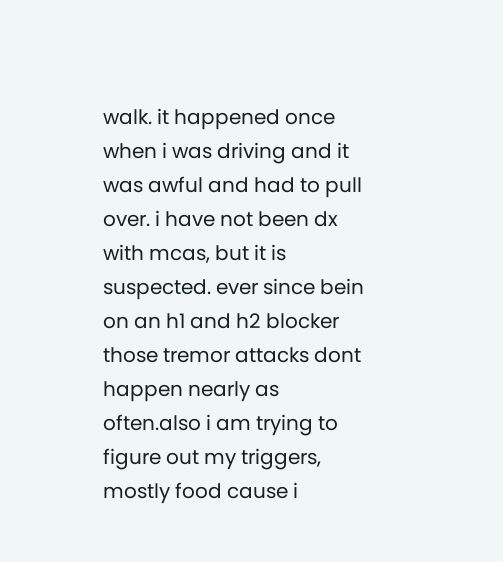walk. it happened once when i was driving and it was awful and had to pull over. i have not been dx with mcas, but it is suspected. ever since bein on an h1 and h2 blocker those tremor attacks dont happen nearly as often.also i am trying to figure out my triggers, mostly food cause i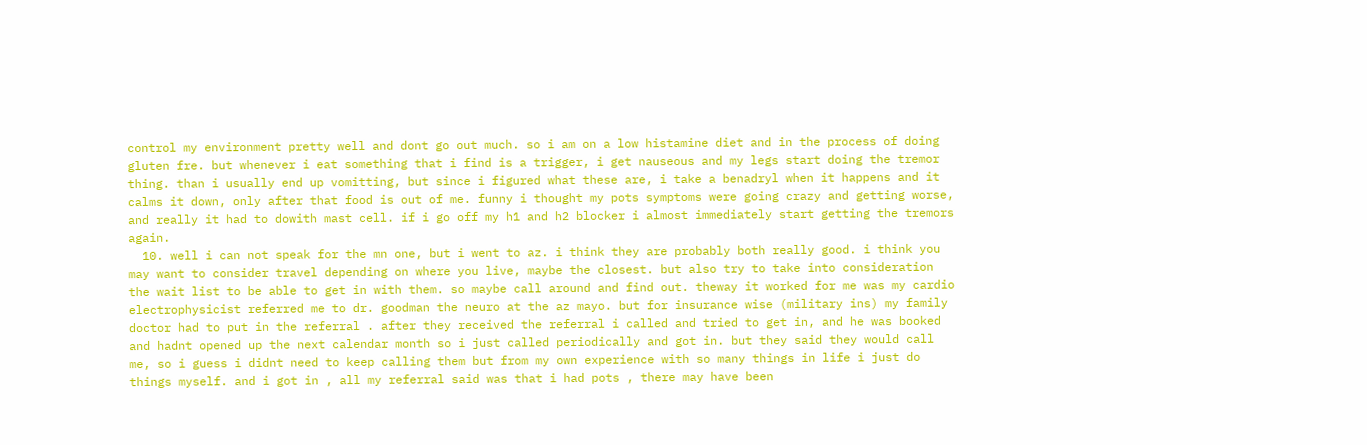control my environment pretty well and dont go out much. so i am on a low histamine diet and in the process of doing gluten fre. but whenever i eat something that i find is a trigger, i get nauseous and my legs start doing the tremor thing. than i usually end up vomitting, but since i figured what these are, i take a benadryl when it happens and it calms it down, only after that food is out of me. funny i thought my pots symptoms were going crazy and getting worse, and really it had to dowith mast cell. if i go off my h1 and h2 blocker i almost immediately start getting the tremors again.
  10. well i can not speak for the mn one, but i went to az. i think they are probably both really good. i think you may want to consider travel depending on where you live, maybe the closest. but also try to take into consideration the wait list to be able to get in with them. so maybe call around and find out. theway it worked for me was my cardio electrophysicist referred me to dr. goodman the neuro at the az mayo. but for insurance wise (military ins) my family doctor had to put in the referral . after they received the referral i called and tried to get in, and he was booked and hadnt opened up the next calendar month so i just called periodically and got in. but they said they would call me, so i guess i didnt need to keep calling them but from my own experience with so many things in life i just do things myself. and i got in , all my referral said was that i had pots , there may have been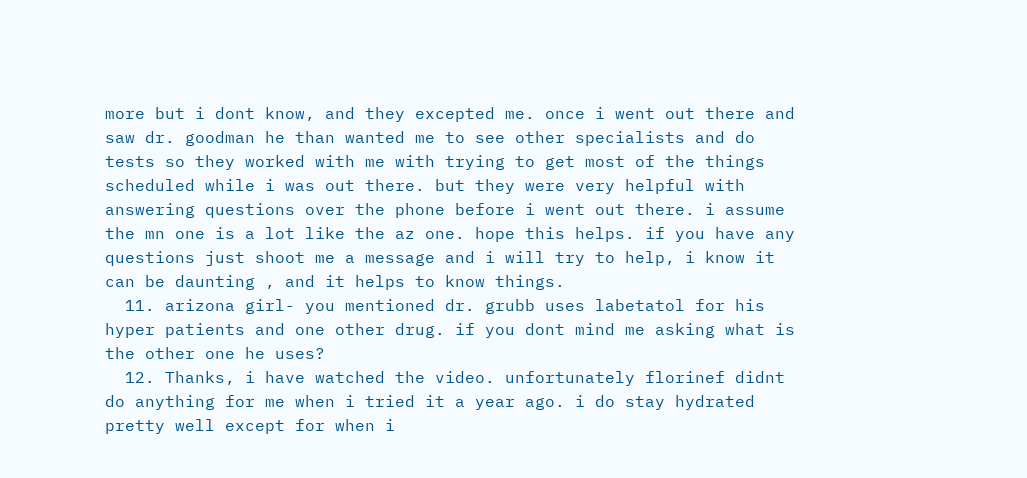more but i dont know, and they excepted me. once i went out there and saw dr. goodman he than wanted me to see other specialists and do tests so they worked with me with trying to get most of the things scheduled while i was out there. but they were very helpful with answering questions over the phone before i went out there. i assume the mn one is a lot like the az one. hope this helps. if you have any questions just shoot me a message and i will try to help, i know it can be daunting , and it helps to know things.
  11. arizona girl- you mentioned dr. grubb uses labetatol for his hyper patients and one other drug. if you dont mind me asking what is the other one he uses?
  12. Thanks, i have watched the video. unfortunately florinef didnt do anything for me when i tried it a year ago. i do stay hydrated pretty well except for when i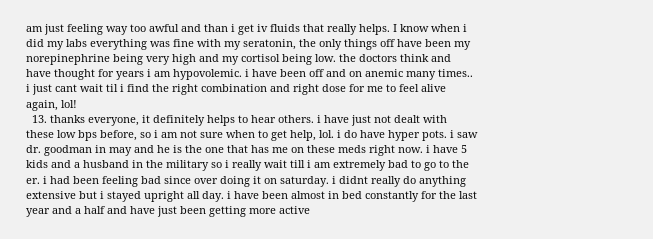am just feeling way too awful and than i get iv fluids that really helps. I know when i did my labs everything was fine with my seratonin, the only things off have been my norepinephrine being very high and my cortisol being low. the doctors think and have thought for years i am hypovolemic. i have been off and on anemic many times.. i just cant wait til i find the right combination and right dose for me to feel alive again, lol!
  13. thanks everyone, it definitely helps to hear others. i have just not dealt with these low bps before, so i am not sure when to get help, lol. i do have hyper pots. i saw dr. goodman in may and he is the one that has me on these meds right now. i have 5 kids and a husband in the military so i really wait till i am extremely bad to go to the er. i had been feeling bad since over doing it on saturday. i didnt really do anything extensive but i stayed upright all day. i have been almost in bed constantly for the last year and a half and have just been getting more active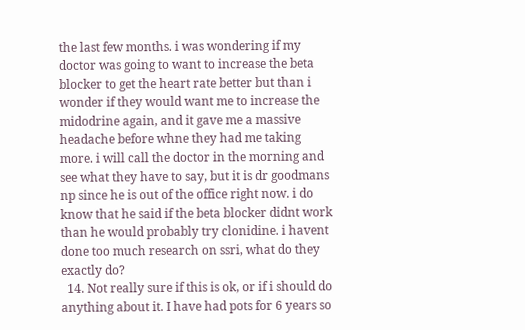the last few months. i was wondering if my doctor was going to want to increase the beta blocker to get the heart rate better but than i wonder if they would want me to increase the midodrine again, and it gave me a massive headache before whne they had me taking more. i will call the doctor in the morning and see what they have to say, but it is dr goodmans np since he is out of the office right now. i do know that he said if the beta blocker didnt work than he would probably try clonidine. i havent done too much research on ssri, what do they exactly do?
  14. Not really sure if this is ok, or if i should do anything about it. I have had pots for 6 years so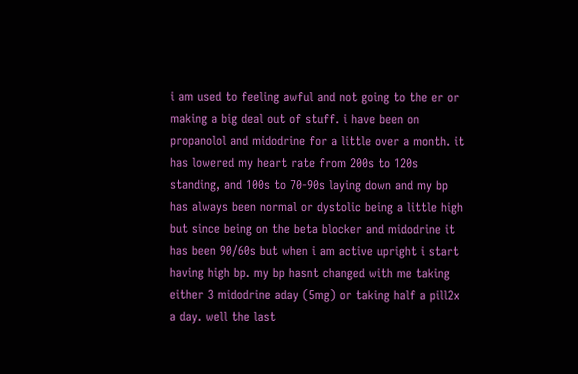i am used to feeling awful and not going to the er or making a big deal out of stuff. i have been on propanolol and midodrine for a little over a month. it has lowered my heart rate from 200s to 120s standing, and 100s to 70-90s laying down and my bp has always been normal or dystolic being a little high but since being on the beta blocker and midodrine it has been 90/60s but when i am active upright i start having high bp. my bp hasnt changed with me taking either 3 midodrine aday (5mg) or taking half a pill2x a day. well the last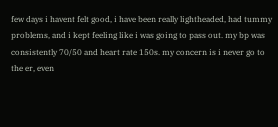few days i havent felt good, i have been really lightheaded, had tummy problems, and i kept feeling like i was going to pass out. my bp was consistently 70/50 and heart rate 150s. my concern is i never go to the er, even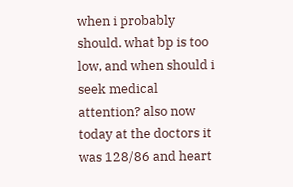when i probably should. what bp is too low, and when should i seek medical attention? also now today at the doctors it was 128/86 and heart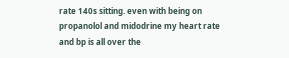rate 140s sitting. even with being on propanolol and midodrine my heart rate and bp is all over the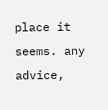place it seems. any advice,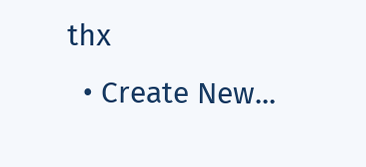thx
  • Create New...